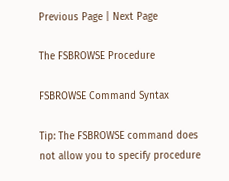Previous Page | Next Page

The FSBROWSE Procedure

FSBROWSE Command Syntax

Tip: The FSBROWSE command does not allow you to specify procedure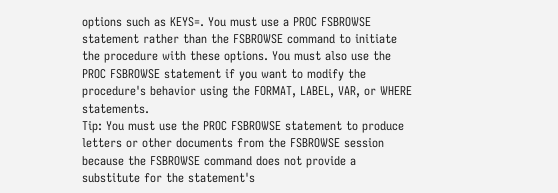options such as KEYS=. You must use a PROC FSBROWSE statement rather than the FSBROWSE command to initiate the procedure with these options. You must also use the PROC FSBROWSE statement if you want to modify the procedure's behavior using the FORMAT, LABEL, VAR, or WHERE statements.
Tip: You must use the PROC FSBROWSE statement to produce letters or other documents from the FSBROWSE session because the FSBROWSE command does not provide a substitute for the statement's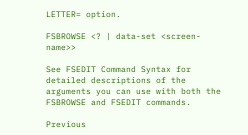LETTER= option.

FSBROWSE <? | data-set <screen-name>>

See FSEDIT Command Syntax for detailed descriptions of the arguments you can use with both the FSBROWSE and FSEDIT commands.

Previous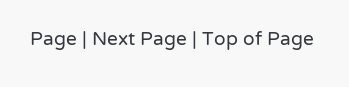Page | Next Page | Top of Page